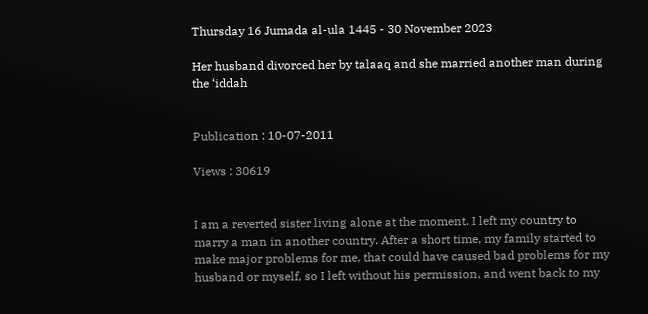Thursday 16 Jumada al-ula 1445 - 30 November 2023

Her husband divorced her by talaaq and she married another man during the ‘iddah


Publication : 10-07-2011

Views : 30619


I am a reverted sister living alone at the moment. I left my country to marry a man in another country. After a short time, my family started to make major problems for me, that could have caused bad problems for my husband or myself, so I left without his permission, and went back to my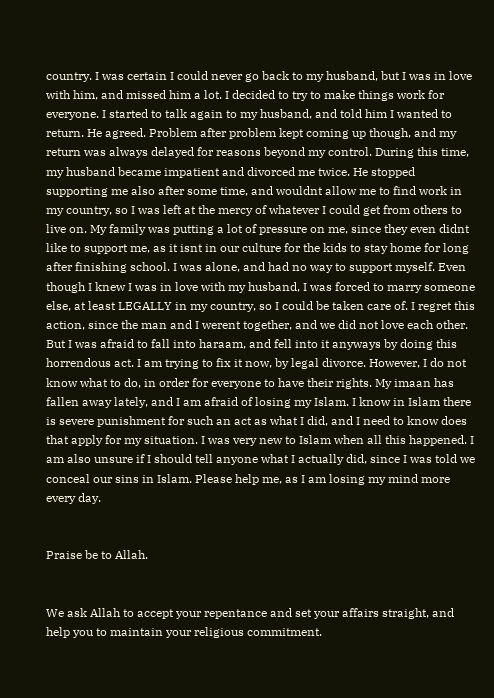country. I was certain I could never go back to my husband, but I was in love with him, and missed him a lot. I decided to try to make things work for everyone. I started to talk again to my husband, and told him I wanted to return. He agreed. Problem after problem kept coming up though, and my return was always delayed for reasons beyond my control. During this time, my husband became impatient and divorced me twice. He stopped supporting me also after some time, and wouldnt allow me to find work in my country, so I was left at the mercy of whatever I could get from others to live on. My family was putting a lot of pressure on me, since they even didnt like to support me, as it isnt in our culture for the kids to stay home for long after finishing school. I was alone, and had no way to support myself. Even though I knew I was in love with my husband, I was forced to marry someone else, at least LEGALLY in my country, so I could be taken care of. I regret this action, since the man and I werent together, and we did not love each other. But I was afraid to fall into haraam, and fell into it anyways by doing this horrendous act. I am trying to fix it now, by legal divorce. However, I do not know what to do, in order for everyone to have their rights. My imaan has fallen away lately, and I am afraid of losing my Islam. I know in Islam there is severe punishment for such an act as what I did, and I need to know does that apply for my situation. I was very new to Islam when all this happened. I am also unsure if I should tell anyone what I actually did, since I was told we conceal our sins in Islam. Please help me, as I am losing my mind more every day.


Praise be to Allah.


We ask Allah to accept your repentance and set your affairs straight, and help you to maintain your religious commitment.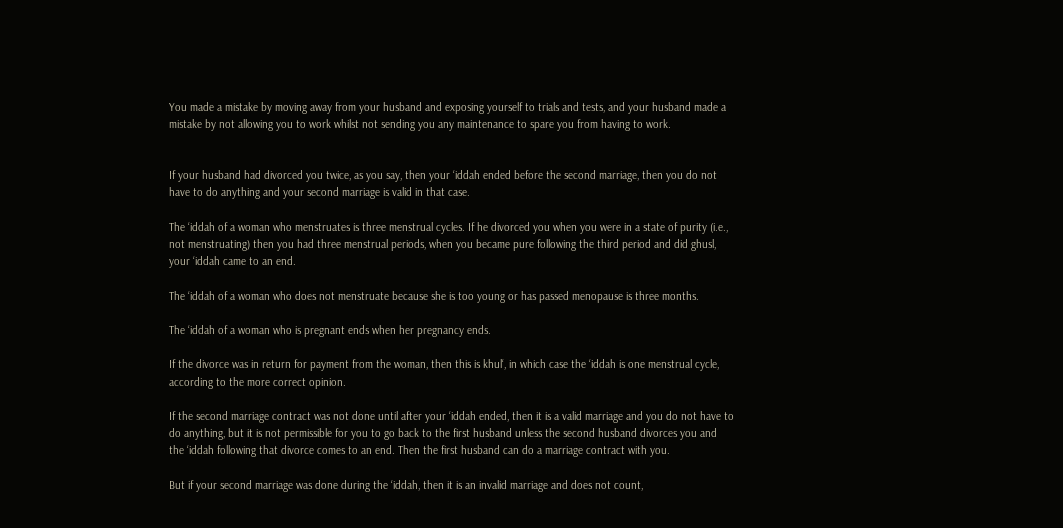You made a mistake by moving away from your husband and exposing yourself to trials and tests, and your husband made a mistake by not allowing you to work whilst not sending you any maintenance to spare you from having to work.


If your husband had divorced you twice, as you say, then your ‘iddah ended before the second marriage, then you do not have to do anything and your second marriage is valid in that case.

The ‘iddah of a woman who menstruates is three menstrual cycles. If he divorced you when you were in a state of purity (i.e., not menstruating) then you had three menstrual periods, when you became pure following the third period and did ghusl, your ‘iddah came to an end.

The ‘iddah of a woman who does not menstruate because she is too young or has passed menopause is three months.

The ‘iddah of a woman who is pregnant ends when her pregnancy ends.

If the divorce was in return for payment from the woman, then this is khul‘, in which case the ‘iddah is one menstrual cycle, according to the more correct opinion.

If the second marriage contract was not done until after your ‘iddah ended, then it is a valid marriage and you do not have to do anything, but it is not permissible for you to go back to the first husband unless the second husband divorces you and the ‘iddah following that divorce comes to an end. Then the first husband can do a marriage contract with you.

But if your second marriage was done during the ‘iddah, then it is an invalid marriage and does not count,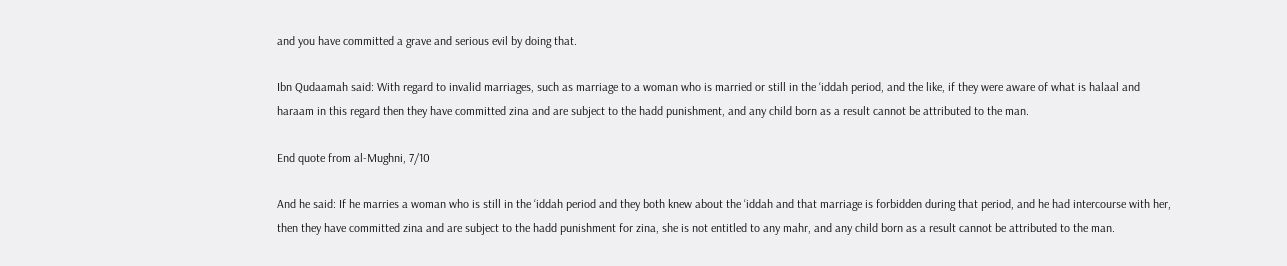and you have committed a grave and serious evil by doing that.

Ibn Qudaamah said: With regard to invalid marriages, such as marriage to a woman who is married or still in the ‘iddah period, and the like, if they were aware of what is halaal and haraam in this regard then they have committed zina and are subject to the hadd punishment, and any child born as a result cannot be attributed to the man.

End quote from al-Mughni, 7/10

And he said: If he marries a woman who is still in the ‘iddah period and they both knew about the ‘iddah and that marriage is forbidden during that period, and he had intercourse with her, then they have committed zina and are subject to the hadd punishment for zina, she is not entitled to any mahr, and any child born as a result cannot be attributed to the man.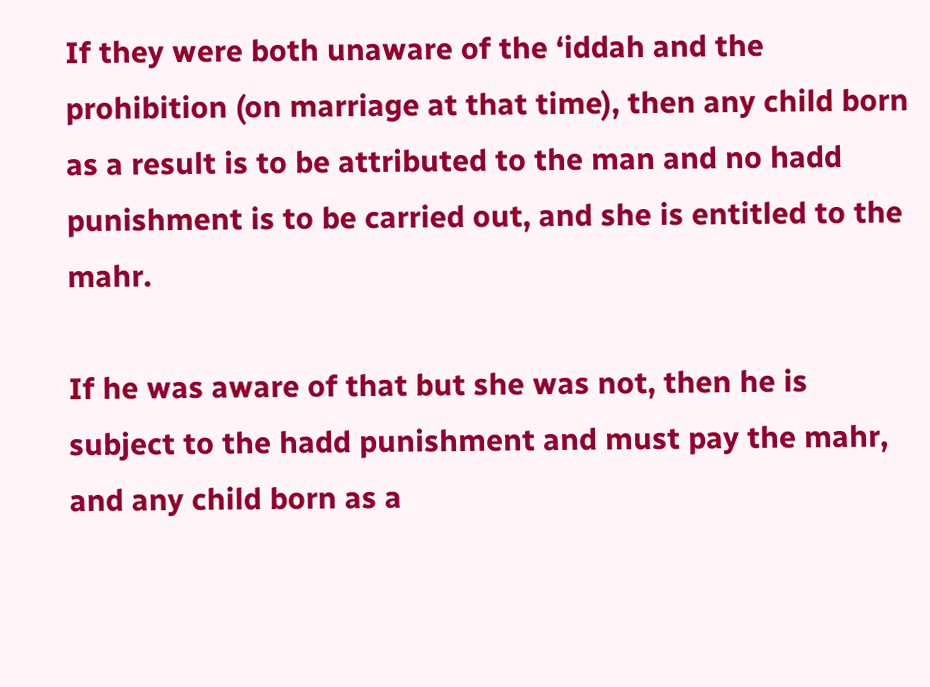If they were both unaware of the ‘iddah and the prohibition (on marriage at that time), then any child born as a result is to be attributed to the man and no hadd punishment is to be carried out, and she is entitled to the mahr.

If he was aware of that but she was not, then he is subject to the hadd punishment and must pay the mahr, and any child born as a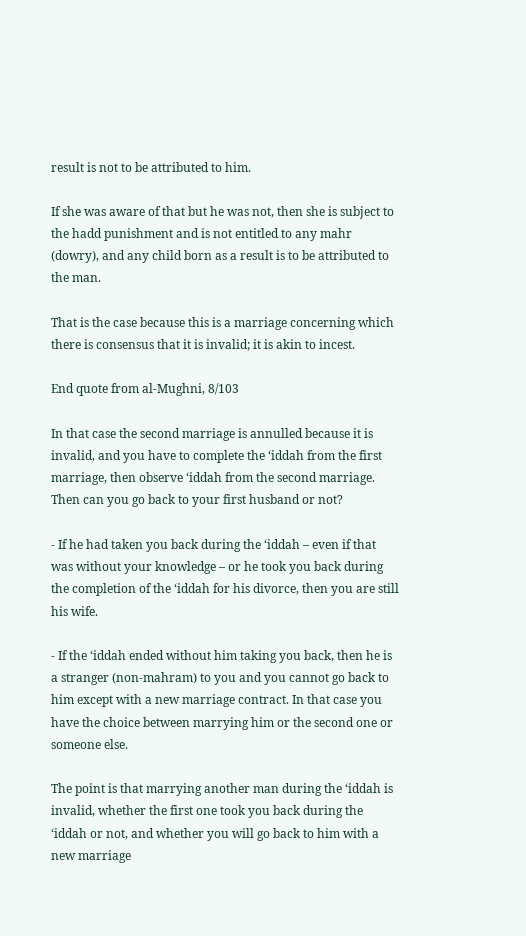result is not to be attributed to him.

If she was aware of that but he was not, then she is subject to the hadd punishment and is not entitled to any mahr (dowry), and any child born as a result is to be attributed to the man.

That is the case because this is a marriage concerning which there is consensus that it is invalid; it is akin to incest.

End quote from al-Mughni, 8/103

In that case the second marriage is annulled because it is invalid, and you have to complete the ‘iddah from the first marriage, then observe ‘iddah from the second marriage. Then can you go back to your first husband or not?

- If he had taken you back during the ‘iddah – even if that was without your knowledge – or he took you back during the completion of the ‘iddah for his divorce, then you are still his wife.

- If the ‘iddah ended without him taking you back, then he is a stranger (non-mahram) to you and you cannot go back to him except with a new marriage contract. In that case you have the choice between marrying him or the second one or someone else.

The point is that marrying another man during the ‘iddah is invalid, whether the first one took you back during the ‘iddah or not, and whether you will go back to him with a new marriage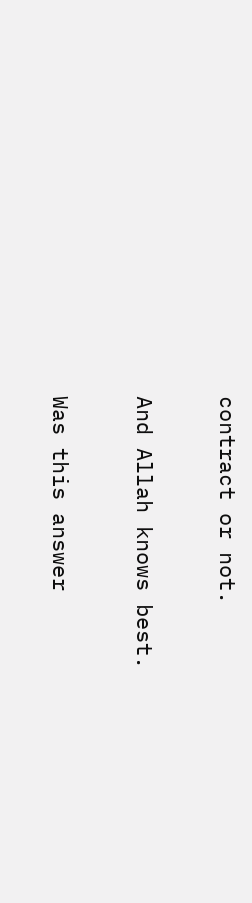contract or not.

And Allah knows best.

Was this answer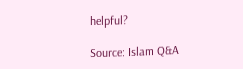helpful?

Source: Islam Q&A